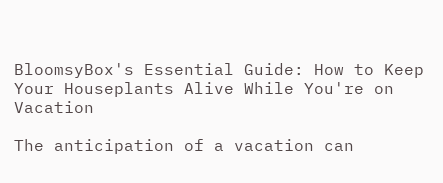BloomsyBox's Essential Guide: How to Keep Your Houseplants Alive While You're on Vacation

The anticipation of a vacation can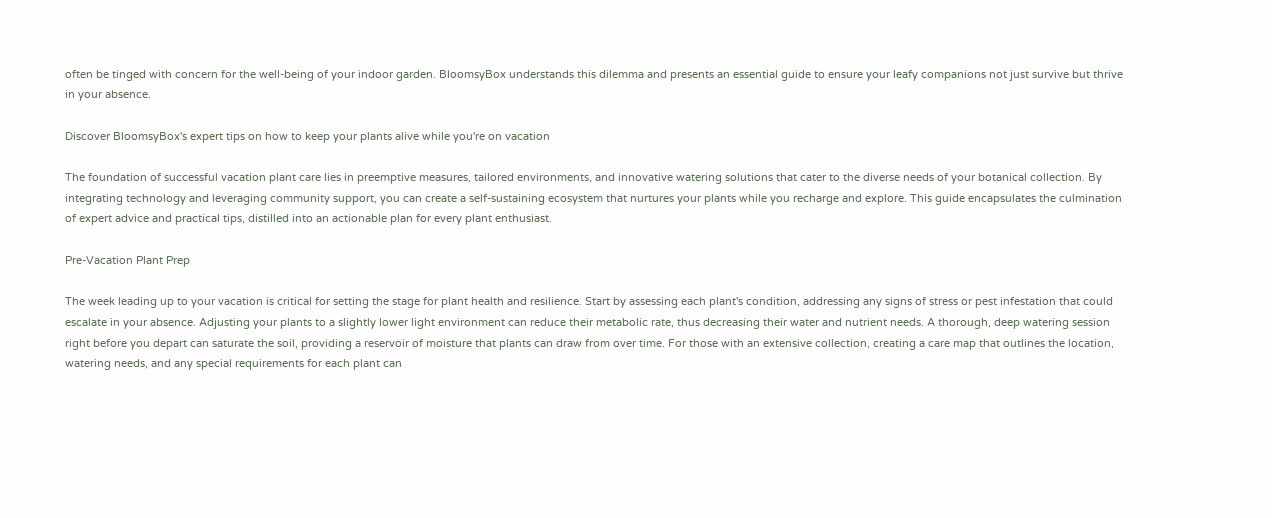often be tinged with concern for the well-being of your indoor garden. BloomsyBox understands this dilemma and presents an essential guide to ensure your leafy companions not just survive but thrive in your absence.

Discover BloomsyBox's expert tips on how to keep your plants alive while you're on vacation

The foundation of successful vacation plant care lies in preemptive measures, tailored environments, and innovative watering solutions that cater to the diverse needs of your botanical collection. By integrating technology and leveraging community support, you can create a self-sustaining ecosystem that nurtures your plants while you recharge and explore. This guide encapsulates the culmination of expert advice and practical tips, distilled into an actionable plan for every plant enthusiast.

Pre-Vacation Plant Prep

The week leading up to your vacation is critical for setting the stage for plant health and resilience. Start by assessing each plant's condition, addressing any signs of stress or pest infestation that could escalate in your absence. Adjusting your plants to a slightly lower light environment can reduce their metabolic rate, thus decreasing their water and nutrient needs. A thorough, deep watering session right before you depart can saturate the soil, providing a reservoir of moisture that plants can draw from over time. For those with an extensive collection, creating a care map that outlines the location, watering needs, and any special requirements for each plant can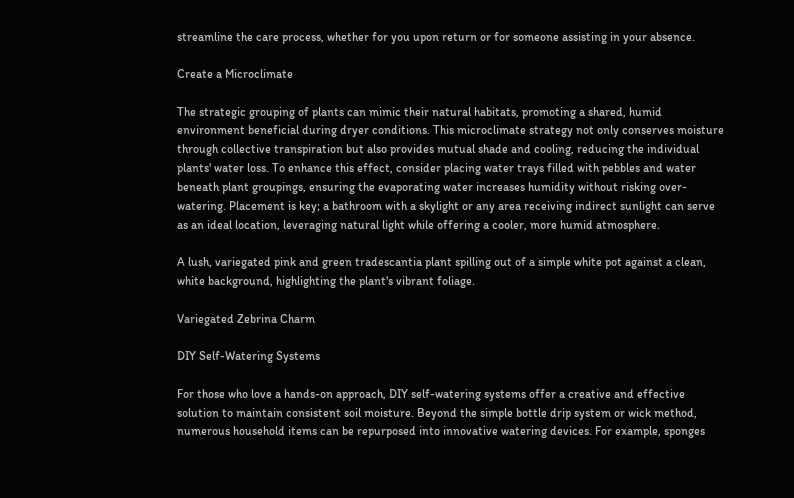streamline the care process, whether for you upon return or for someone assisting in your absence.

Create a Microclimate

The strategic grouping of plants can mimic their natural habitats, promoting a shared, humid environment beneficial during dryer conditions. This microclimate strategy not only conserves moisture through collective transpiration but also provides mutual shade and cooling, reducing the individual plants' water loss. To enhance this effect, consider placing water trays filled with pebbles and water beneath plant groupings, ensuring the evaporating water increases humidity without risking over-watering. Placement is key; a bathroom with a skylight or any area receiving indirect sunlight can serve as an ideal location, leveraging natural light while offering a cooler, more humid atmosphere.

A lush, variegated pink and green tradescantia plant spilling out of a simple white pot against a clean, white background, highlighting the plant's vibrant foliage.

Variegated Zebrina Charm

DIY Self-Watering Systems

For those who love a hands-on approach, DIY self-watering systems offer a creative and effective solution to maintain consistent soil moisture. Beyond the simple bottle drip system or wick method, numerous household items can be repurposed into innovative watering devices. For example, sponges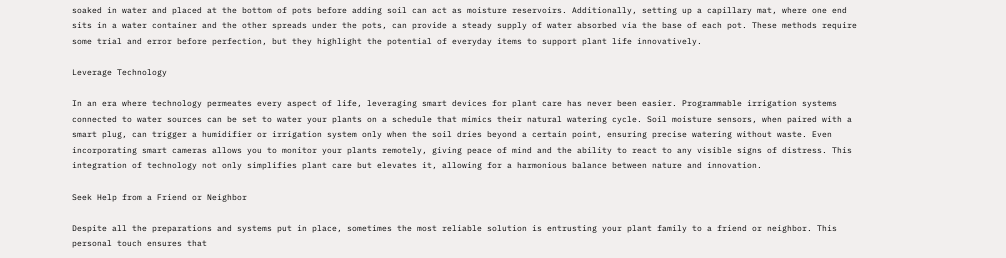soaked in water and placed at the bottom of pots before adding soil can act as moisture reservoirs. Additionally, setting up a capillary mat, where one end sits in a water container and the other spreads under the pots, can provide a steady supply of water absorbed via the base of each pot. These methods require some trial and error before perfection, but they highlight the potential of everyday items to support plant life innovatively.

Leverage Technology

In an era where technology permeates every aspect of life, leveraging smart devices for plant care has never been easier. Programmable irrigation systems connected to water sources can be set to water your plants on a schedule that mimics their natural watering cycle. Soil moisture sensors, when paired with a smart plug, can trigger a humidifier or irrigation system only when the soil dries beyond a certain point, ensuring precise watering without waste. Even incorporating smart cameras allows you to monitor your plants remotely, giving peace of mind and the ability to react to any visible signs of distress. This integration of technology not only simplifies plant care but elevates it, allowing for a harmonious balance between nature and innovation.

Seek Help from a Friend or Neighbor

Despite all the preparations and systems put in place, sometimes the most reliable solution is entrusting your plant family to a friend or neighbor. This personal touch ensures that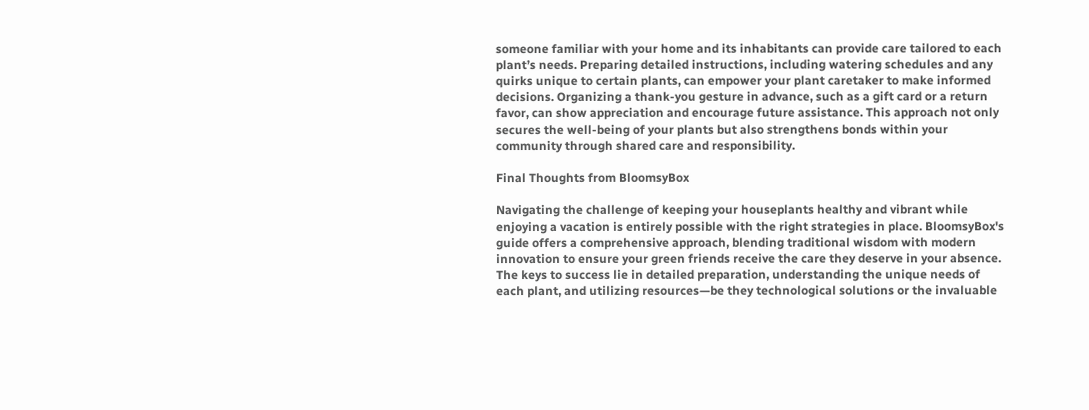someone familiar with your home and its inhabitants can provide care tailored to each plant’s needs. Preparing detailed instructions, including watering schedules and any quirks unique to certain plants, can empower your plant caretaker to make informed decisions. Organizing a thank-you gesture in advance, such as a gift card or a return favor, can show appreciation and encourage future assistance. This approach not only secures the well-being of your plants but also strengthens bonds within your community through shared care and responsibility.

Final Thoughts from BloomsyBox

Navigating the challenge of keeping your houseplants healthy and vibrant while enjoying a vacation is entirely possible with the right strategies in place. BloomsyBox's guide offers a comprehensive approach, blending traditional wisdom with modern innovation to ensure your green friends receive the care they deserve in your absence. The keys to success lie in detailed preparation, understanding the unique needs of each plant, and utilizing resources—be they technological solutions or the invaluable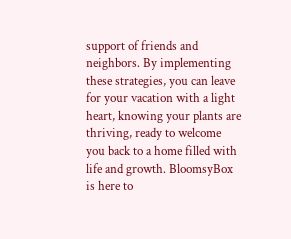support of friends and neighbors. By implementing these strategies, you can leave for your vacation with a light heart, knowing your plants are thriving, ready to welcome you back to a home filled with life and growth. BloomsyBox is here to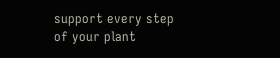support every step of your plant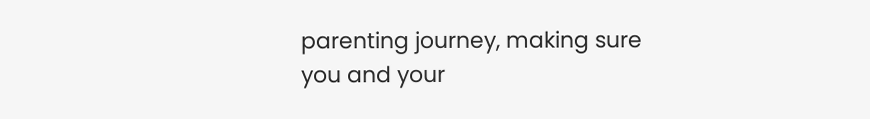parenting journey, making sure you and your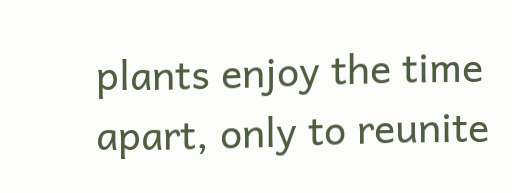plants enjoy the time apart, only to reunite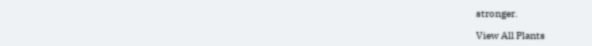stronger.

View All Plants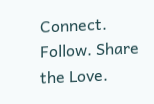Connect. Follow. Share the Love.